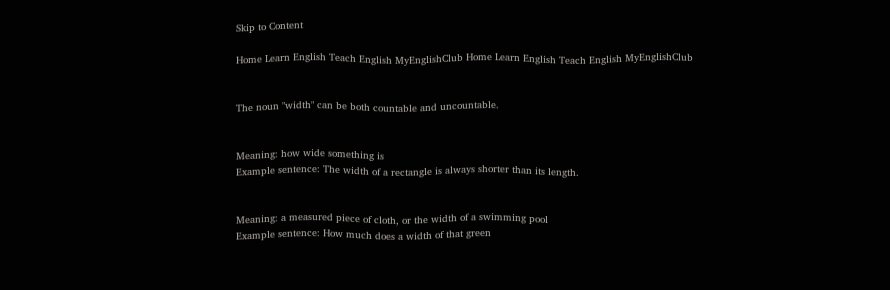Skip to Content

Home Learn English Teach English MyEnglishClub Home Learn English Teach English MyEnglishClub


The noun "width" can be both countable and uncountable.


Meaning: how wide something is
Example sentence: The width of a rectangle is always shorter than its length.


Meaning: a measured piece of cloth, or the width of a swimming pool
Example sentence: How much does a width of that green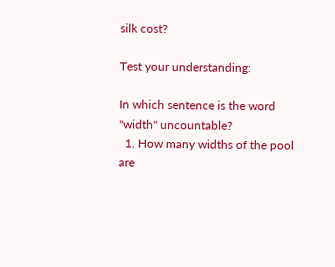silk cost?

Test your understanding:

In which sentence is the word "width" uncountable?
  1. How many widths of the pool are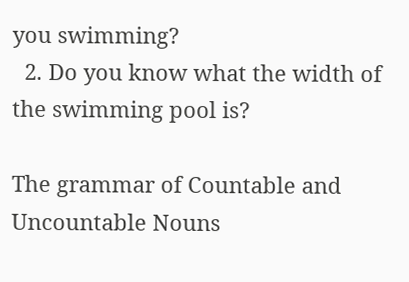you swimming?
  2. Do you know what the width of the swimming pool is?

The grammar of Countable and Uncountable Nouns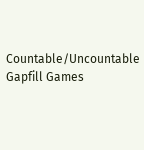Countable/Uncountable Gapfill Games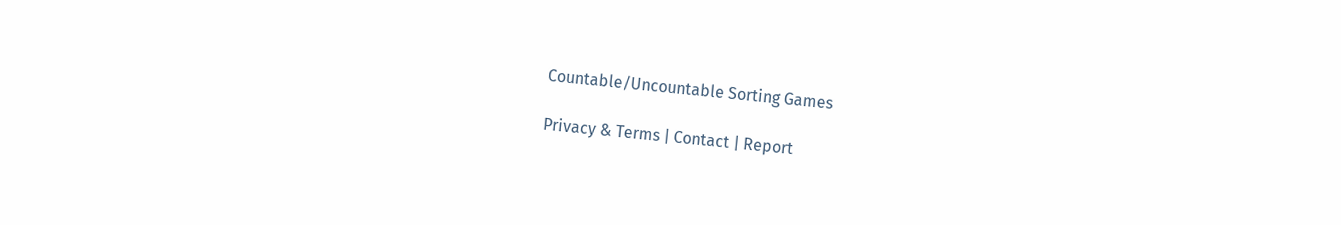Countable/Uncountable Sorting Games

Privacy & Terms | Contact | Report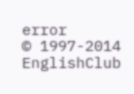error
© 1997-2014 EnglishClub